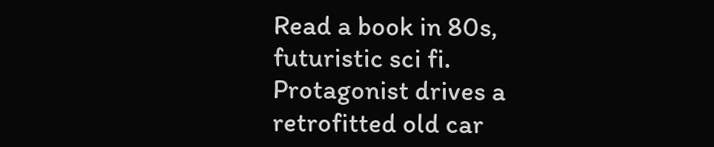Read a book in 80s, futuristic sci fi. Protagonist drives a retrofitted old car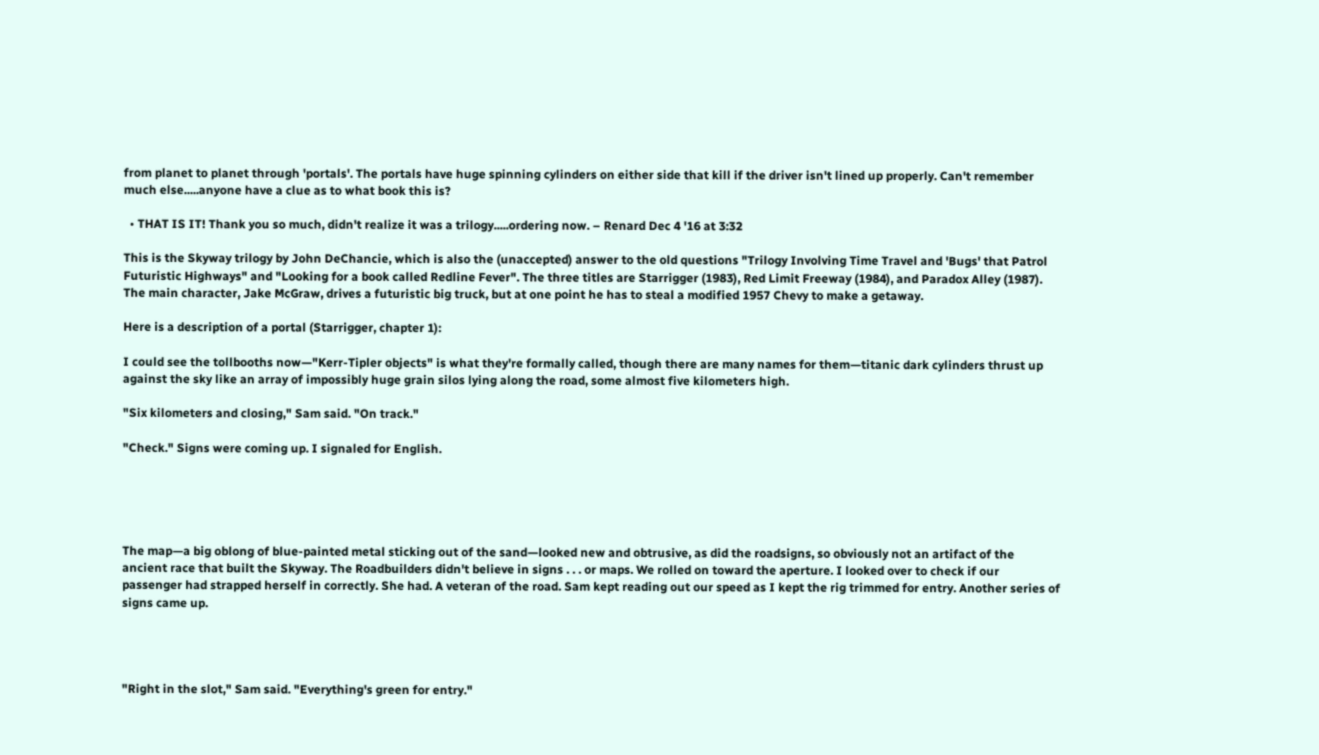from planet to planet through 'portals'. The portals have huge spinning cylinders on either side that kill if the driver isn't lined up properly. Can't remember much else.....anyone have a clue as to what book this is?

  • THAT IS IT! Thank you so much, didn't realize it was a trilogy.....ordering now. – Renard Dec 4 '16 at 3:32

This is the Skyway trilogy by John DeChancie, which is also the (unaccepted) answer to the old questions "Trilogy Involving Time Travel and 'Bugs' that Patrol Futuristic Highways" and "Looking for a book called Redline Fever". The three titles are Starrigger (1983), Red Limit Freeway (1984), and Paradox Alley (1987). The main character, Jake McGraw, drives a futuristic big truck, but at one point he has to steal a modified 1957 Chevy to make a getaway.

Here is a description of a portal (Starrigger, chapter 1):

I could see the tollbooths now—"Kerr-Tipler objects" is what they're formally called, though there are many names for them—titanic dark cylinders thrust up against the sky like an array of impossibly huge grain silos lying along the road, some almost five kilometers high.

"Six kilometers and closing," Sam said. "On track."

"Check." Signs were coming up. I signaled for English.





The map—a big oblong of blue-painted metal sticking out of the sand—looked new and obtrusive, as did the roadsigns, so obviously not an artifact of the ancient race that built the Skyway. The Roadbuilders didn't believe in signs . . . or maps. We rolled on toward the aperture. I looked over to check if our passenger had strapped herself in correctly. She had. A veteran of the road. Sam kept reading out our speed as I kept the rig trimmed for entry. Another series of signs came up.




"Right in the slot," Sam said. "Everything's green for entry."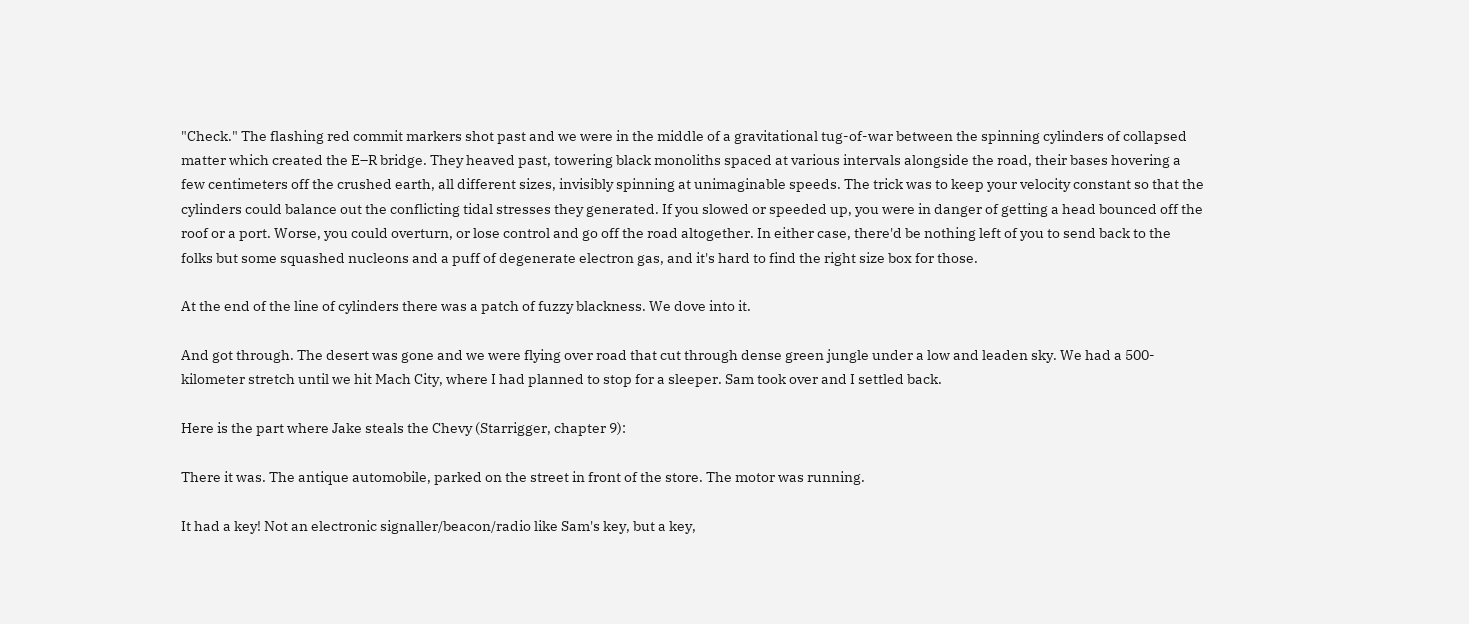"Check." The flashing red commit markers shot past and we were in the middle of a gravitational tug-of-war between the spinning cylinders of collapsed matter which created the E–R bridge. They heaved past, towering black monoliths spaced at various intervals alongside the road, their bases hovering a few centimeters off the crushed earth, all different sizes, invisibly spinning at unimaginable speeds. The trick was to keep your velocity constant so that the cylinders could balance out the conflicting tidal stresses they generated. If you slowed or speeded up, you were in danger of getting a head bounced off the roof or a port. Worse, you could overturn, or lose control and go off the road altogether. In either case, there'd be nothing left of you to send back to the folks but some squashed nucleons and a puff of degenerate electron gas, and it's hard to find the right size box for those.

At the end of the line of cylinders there was a patch of fuzzy blackness. We dove into it.

And got through. The desert was gone and we were flying over road that cut through dense green jungle under a low and leaden sky. We had a 500-kilometer stretch until we hit Mach City, where I had planned to stop for a sleeper. Sam took over and I settled back.

Here is the part where Jake steals the Chevy (Starrigger, chapter 9):

There it was. The antique automobile, parked on the street in front of the store. The motor was running.

It had a key! Not an electronic signaller/beacon/radio like Sam's key, but a key,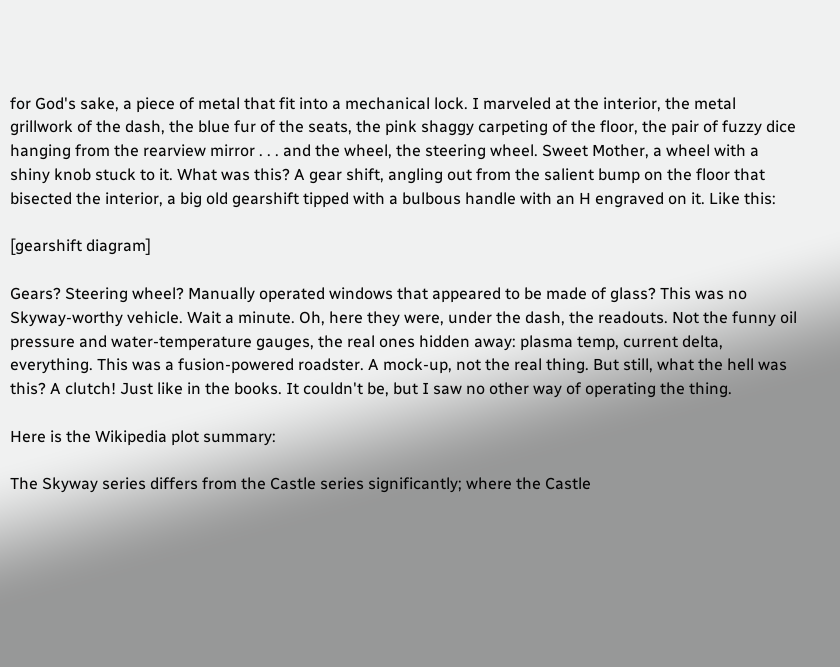for God's sake, a piece of metal that fit into a mechanical lock. I marveled at the interior, the metal grillwork of the dash, the blue fur of the seats, the pink shaggy carpeting of the floor, the pair of fuzzy dice hanging from the rearview mirror . . . and the wheel, the steering wheel. Sweet Mother, a wheel with a shiny knob stuck to it. What was this? A gear shift, angling out from the salient bump on the floor that bisected the interior, a big old gearshift tipped with a bulbous handle with an H engraved on it. Like this:

[gearshift diagram]

Gears? Steering wheel? Manually operated windows that appeared to be made of glass? This was no Skyway-worthy vehicle. Wait a minute. Oh, here they were, under the dash, the readouts. Not the funny oil pressure and water-temperature gauges, the real ones hidden away: plasma temp, current delta, everything. This was a fusion-powered roadster. A mock-up, not the real thing. But still, what the hell was this? A clutch! Just like in the books. It couldn't be, but I saw no other way of operating the thing.

Here is the Wikipedia plot summary:

The Skyway series differs from the Castle series significantly; where the Castle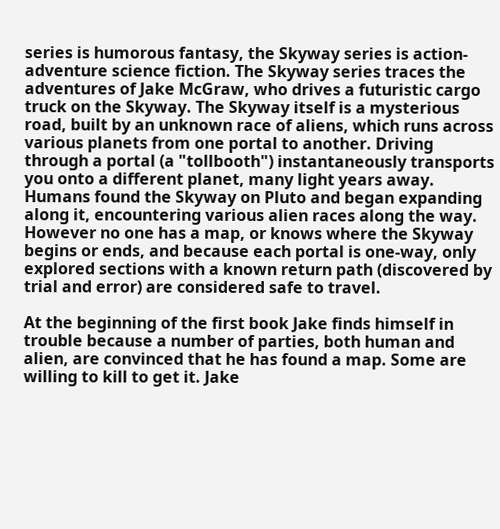series is humorous fantasy, the Skyway series is action-adventure science fiction. The Skyway series traces the adventures of Jake McGraw, who drives a futuristic cargo truck on the Skyway. The Skyway itself is a mysterious road, built by an unknown race of aliens, which runs across various planets from one portal to another. Driving through a portal (a "tollbooth") instantaneously transports you onto a different planet, many light years away. Humans found the Skyway on Pluto and began expanding along it, encountering various alien races along the way. However no one has a map, or knows where the Skyway begins or ends, and because each portal is one-way, only explored sections with a known return path (discovered by trial and error) are considered safe to travel.

At the beginning of the first book Jake finds himself in trouble because a number of parties, both human and alien, are convinced that he has found a map. Some are willing to kill to get it. Jake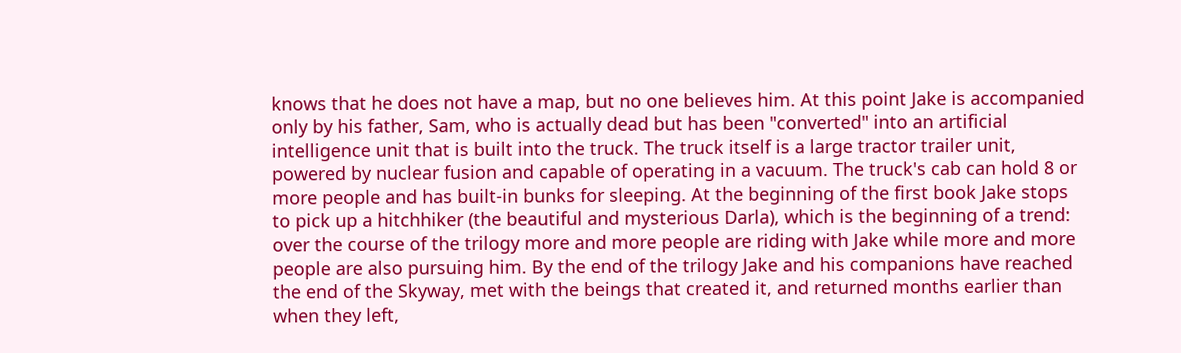knows that he does not have a map, but no one believes him. At this point Jake is accompanied only by his father, Sam, who is actually dead but has been "converted" into an artificial intelligence unit that is built into the truck. The truck itself is a large tractor trailer unit, powered by nuclear fusion and capable of operating in a vacuum. The truck's cab can hold 8 or more people and has built-in bunks for sleeping. At the beginning of the first book Jake stops to pick up a hitchhiker (the beautiful and mysterious Darla), which is the beginning of a trend: over the course of the trilogy more and more people are riding with Jake while more and more people are also pursuing him. By the end of the trilogy Jake and his companions have reached the end of the Skyway, met with the beings that created it, and returned months earlier than when they left,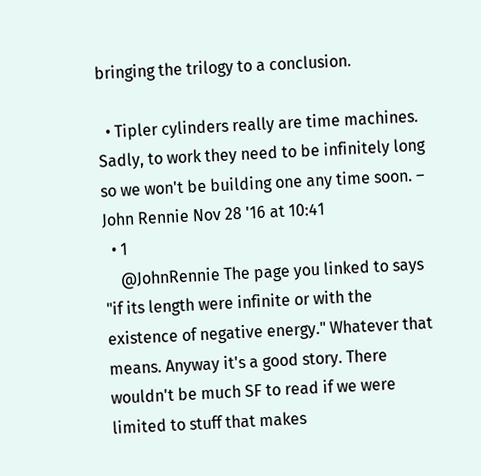bringing the trilogy to a conclusion.

  • Tipler cylinders really are time machines. Sadly, to work they need to be infinitely long so we won't be building one any time soon. – John Rennie Nov 28 '16 at 10:41
  • 1
    @JohnRennie The page you linked to says "if its length were infinite or with the existence of negative energy." Whatever that means. Anyway it's a good story. There wouldn't be much SF to read if we were limited to stuff that makes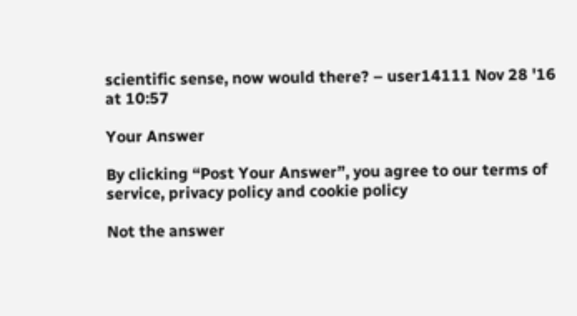scientific sense, now would there? – user14111 Nov 28 '16 at 10:57

Your Answer

By clicking “Post Your Answer”, you agree to our terms of service, privacy policy and cookie policy

Not the answer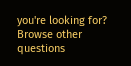you're looking for? Browse other questions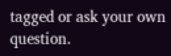tagged or ask your own question.